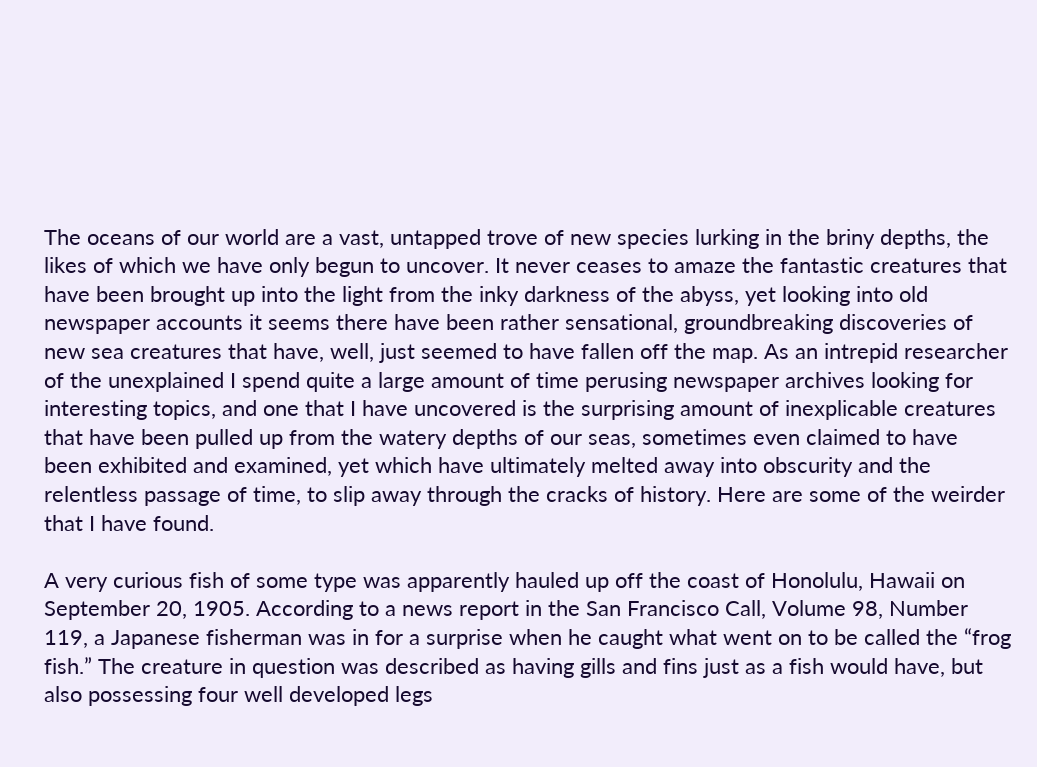The oceans of our world are a vast, untapped trove of new species lurking in the briny depths, the likes of which we have only begun to uncover. It never ceases to amaze the fantastic creatures that have been brought up into the light from the inky darkness of the abyss, yet looking into old newspaper accounts it seems there have been rather sensational, groundbreaking discoveries of new sea creatures that have, well, just seemed to have fallen off the map. As an intrepid researcher of the unexplained I spend quite a large amount of time perusing newspaper archives looking for interesting topics, and one that I have uncovered is the surprising amount of inexplicable creatures that have been pulled up from the watery depths of our seas, sometimes even claimed to have been exhibited and examined, yet which have ultimately melted away into obscurity and the relentless passage of time, to slip away through the cracks of history. Here are some of the weirder that I have found.

A very curious fish of some type was apparently hauled up off the coast of Honolulu, Hawaii on September 20, 1905. According to a news report in the San Francisco Call, Volume 98, Number 119, a Japanese fisherman was in for a surprise when he caught what went on to be called the “frog fish.” The creature in question was described as having gills and fins just as a fish would have, but also possessing four well developed legs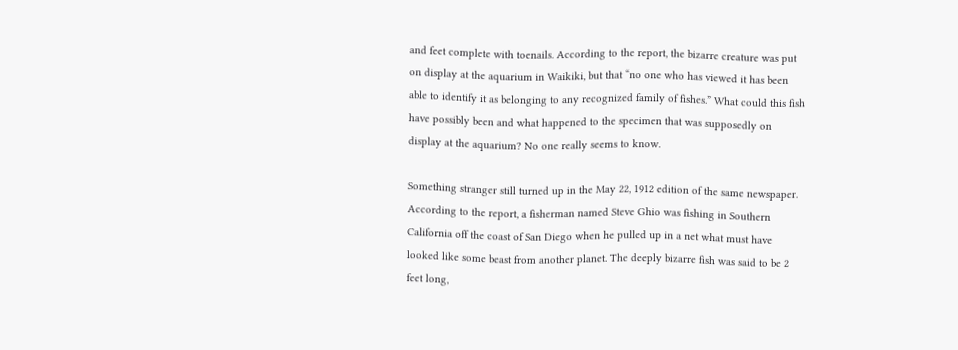and feet complete with toenails. According to the report, the bizarre creature was put on display at the aquarium in Waikiki, but that “no one who has viewed it has been able to identify it as belonging to any recognized family of fishes.” What could this fish have possibly been and what happened to the specimen that was supposedly on display at the aquarium? No one really seems to know.

Something stranger still turned up in the May 22, 1912 edition of the same newspaper. According to the report, a fisherman named Steve Ghio was fishing in Southern California off the coast of San Diego when he pulled up in a net what must have looked like some beast from another planet. The deeply bizarre fish was said to be 2 feet long,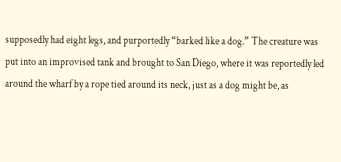supposedly had eight legs, and purportedly “barked like a dog.” The creature was put into an improvised tank and brought to San Diego, where it was reportedly led around the wharf by a rope tied around its neck, just as a dog might be, as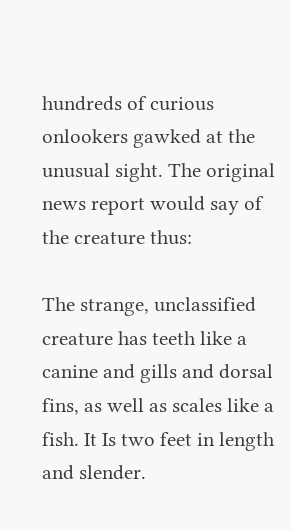hundreds of curious onlookers gawked at the unusual sight. The original news report would say of the creature thus:

The strange, unclassified creature has teeth like a canine and gills and dorsal fins, as well as scales like a fish. It Is two feet in length and slender.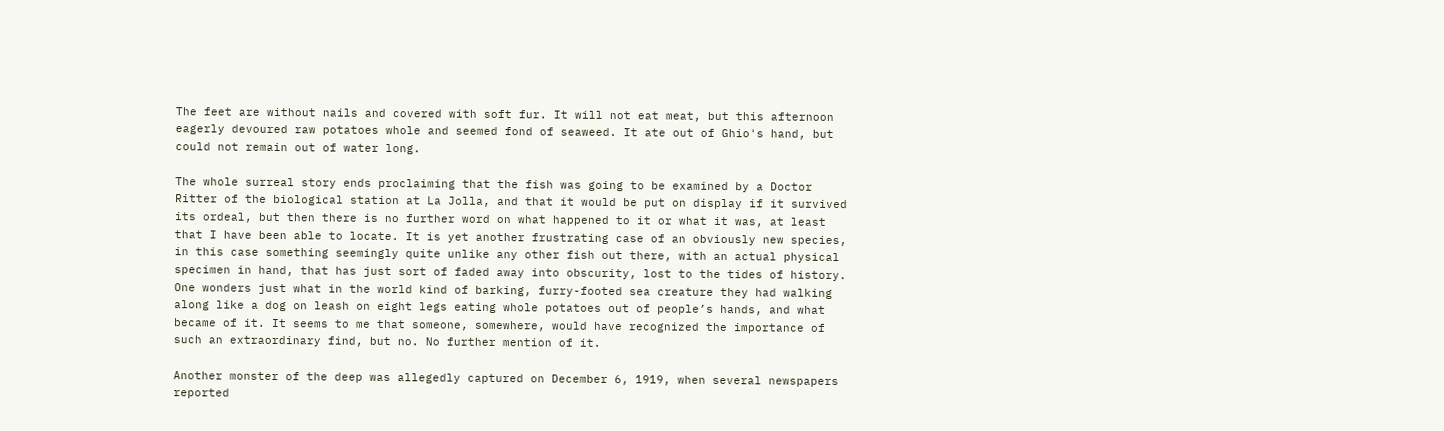The feet are without nails and covered with soft fur. It will not eat meat, but this afternoon eagerly devoured raw potatoes whole and seemed fond of seaweed. It ate out of Ghio's hand, but could not remain out of water long.

The whole surreal story ends proclaiming that the fish was going to be examined by a Doctor Ritter of the biological station at La Jolla, and that it would be put on display if it survived its ordeal, but then there is no further word on what happened to it or what it was, at least that I have been able to locate. It is yet another frustrating case of an obviously new species, in this case something seemingly quite unlike any other fish out there, with an actual physical specimen in hand, that has just sort of faded away into obscurity, lost to the tides of history. One wonders just what in the world kind of barking, furry-footed sea creature they had walking along like a dog on leash on eight legs eating whole potatoes out of people’s hands, and what became of it. It seems to me that someone, somewhere, would have recognized the importance of such an extraordinary find, but no. No further mention of it.

Another monster of the deep was allegedly captured on December 6, 1919, when several newspapers reported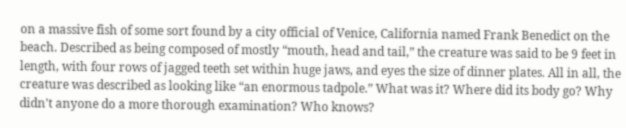on a massive fish of some sort found by a city official of Venice, California named Frank Benedict on the beach. Described as being composed of mostly “mouth, head and tail,” the creature was said to be 9 feet in length, with four rows of jagged teeth set within huge jaws, and eyes the size of dinner plates. All in all, the creature was described as looking like “an enormous tadpole.” What was it? Where did its body go? Why didn't anyone do a more thorough examination? Who knows?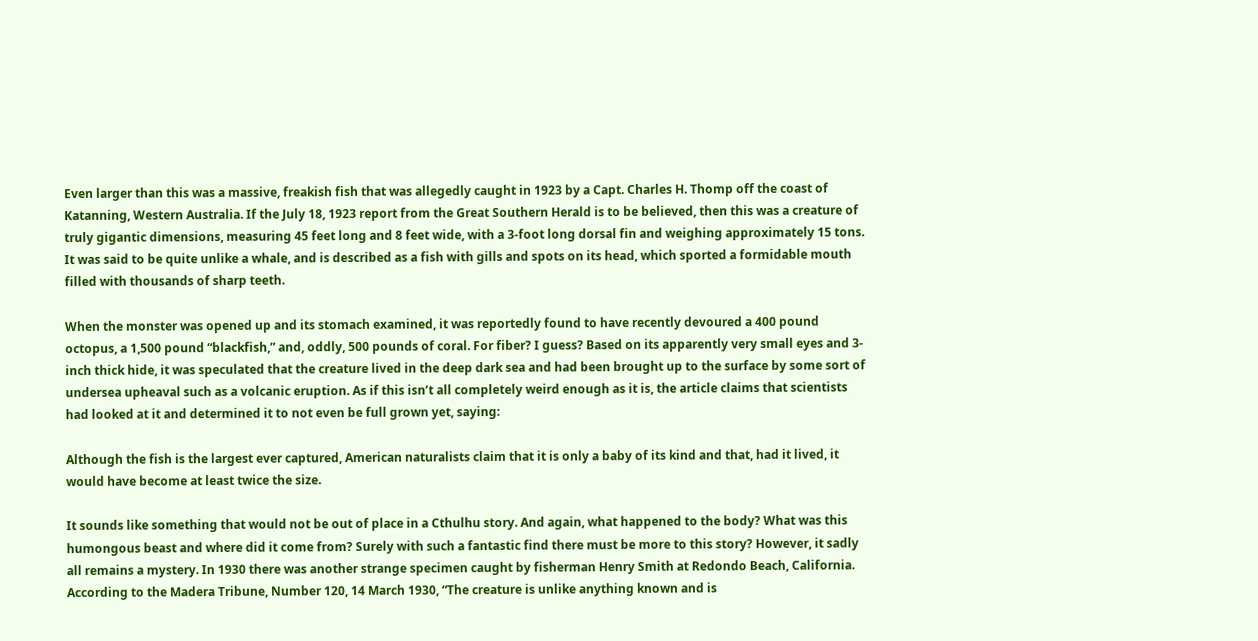Even larger than this was a massive, freakish fish that was allegedly caught in 1923 by a Capt. Charles H. Thomp off the coast of Katanning, Western Australia. If the July 18, 1923 report from the Great Southern Herald is to be believed, then this was a creature of truly gigantic dimensions, measuring 45 feet long and 8 feet wide, with a 3-foot long dorsal fin and weighing approximately 15 tons. It was said to be quite unlike a whale, and is described as a fish with gills and spots on its head, which sported a formidable mouth filled with thousands of sharp teeth.

When the monster was opened up and its stomach examined, it was reportedly found to have recently devoured a 400 pound octopus, a 1,500 pound “blackfish,” and, oddly, 500 pounds of coral. For fiber? I guess? Based on its apparently very small eyes and 3-inch thick hide, it was speculated that the creature lived in the deep dark sea and had been brought up to the surface by some sort of undersea upheaval such as a volcanic eruption. As if this isn’t all completely weird enough as it is, the article claims that scientists had looked at it and determined it to not even be full grown yet, saying:

Although the fish is the largest ever captured, American naturalists claim that it is only a baby of its kind and that, had it lived, it would have become at least twice the size.

It sounds like something that would not be out of place in a Cthulhu story. And again, what happened to the body? What was this humongous beast and where did it come from? Surely with such a fantastic find there must be more to this story? However, it sadly all remains a mystery. In 1930 there was another strange specimen caught by fisherman Henry Smith at Redondo Beach, California. According to the Madera Tribune, Number 120, 14 March 1930, “The creature is unlike anything known and is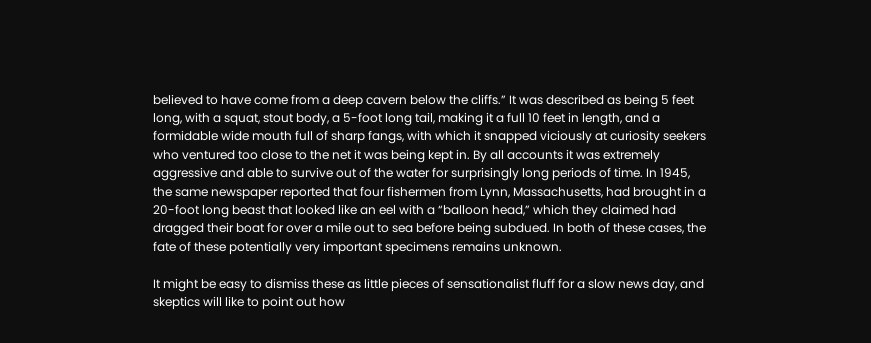believed to have come from a deep cavern below the cliffs.” It was described as being 5 feet long, with a squat, stout body, a 5-foot long tail, making it a full 10 feet in length, and a formidable wide mouth full of sharp fangs, with which it snapped viciously at curiosity seekers who ventured too close to the net it was being kept in. By all accounts it was extremely aggressive and able to survive out of the water for surprisingly long periods of time. In 1945, the same newspaper reported that four fishermen from Lynn, Massachusetts, had brought in a 20-foot long beast that looked like an eel with a “balloon head,” which they claimed had dragged their boat for over a mile out to sea before being subdued. In both of these cases, the fate of these potentially very important specimens remains unknown.

It might be easy to dismiss these as little pieces of sensationalist fluff for a slow news day, and skeptics will like to point out how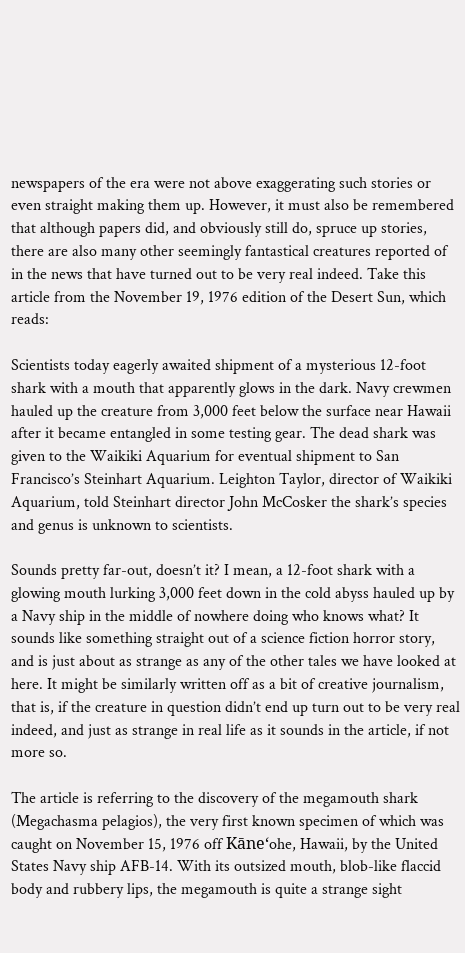newspapers of the era were not above exaggerating such stories or even straight making them up. However, it must also be remembered that although papers did, and obviously still do, spruce up stories, there are also many other seemingly fantastical creatures reported of in the news that have turned out to be very real indeed. Take this article from the November 19, 1976 edition of the Desert Sun, which reads:

Scientists today eagerly awaited shipment of a mysterious 12-foot shark with a mouth that apparently glows in the dark. Navy crewmen hauled up the creature from 3,000 feet below the surface near Hawaii after it became entangled in some testing gear. The dead shark was given to the Waikiki Aquarium for eventual shipment to San Francisco’s Steinhart Aquarium. Leighton Taylor, director of Waikiki Aquarium, told Steinhart director John McCosker the shark’s species and genus is unknown to scientists.

Sounds pretty far-out, doesn’t it? I mean, a 12-foot shark with a glowing mouth lurking 3,000 feet down in the cold abyss hauled up by a Navy ship in the middle of nowhere doing who knows what? It sounds like something straight out of a science fiction horror story, and is just about as strange as any of the other tales we have looked at here. It might be similarly written off as a bit of creative journalism, that is, if the creature in question didn’t end up turn out to be very real indeed, and just as strange in real life as it sounds in the article, if not more so.

The article is referring to the discovery of the megamouth shark (Megachasma pelagios), the very first known specimen of which was caught on November 15, 1976 off Kāneʻohe, Hawaii, by the United States Navy ship AFB-14. With its outsized mouth, blob-like flaccid body and rubbery lips, the megamouth is quite a strange sight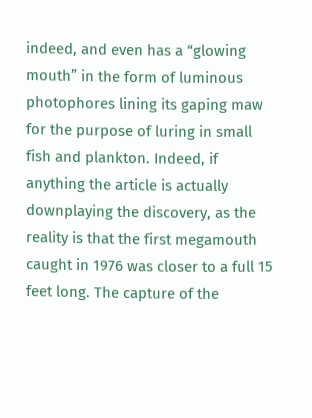indeed, and even has a “glowing mouth” in the form of luminous photophores lining its gaping maw for the purpose of luring in small fish and plankton. Indeed, if anything the article is actually downplaying the discovery, as the reality is that the first megamouth caught in 1976 was closer to a full 15 feet long. The capture of the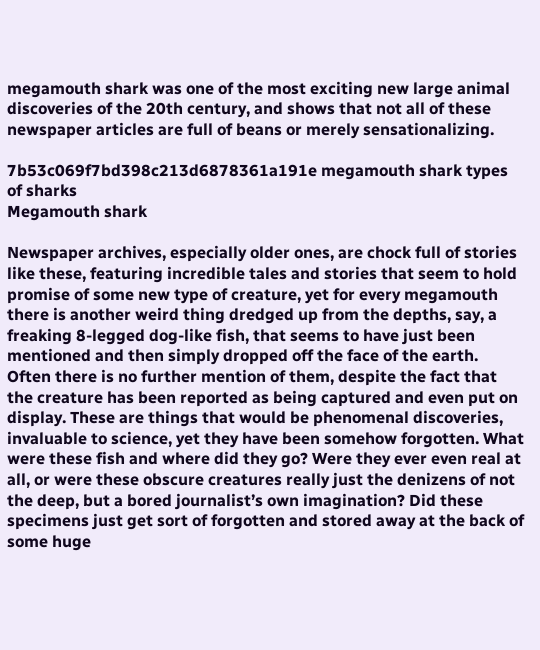megamouth shark was one of the most exciting new large animal discoveries of the 20th century, and shows that not all of these newspaper articles are full of beans or merely sensationalizing.

7b53c069f7bd398c213d6878361a191e megamouth shark types of sharks
Megamouth shark

Newspaper archives, especially older ones, are chock full of stories like these, featuring incredible tales and stories that seem to hold promise of some new type of creature, yet for every megamouth there is another weird thing dredged up from the depths, say, a freaking 8-legged dog-like fish, that seems to have just been mentioned and then simply dropped off the face of the earth. Often there is no further mention of them, despite the fact that the creature has been reported as being captured and even put on display. These are things that would be phenomenal discoveries, invaluable to science, yet they have been somehow forgotten. What were these fish and where did they go? Were they ever even real at all, or were these obscure creatures really just the denizens of not the deep, but a bored journalist’s own imagination? Did these specimens just get sort of forgotten and stored away at the back of some huge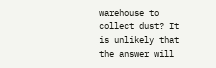warehouse to collect dust? It is unlikely that the answer will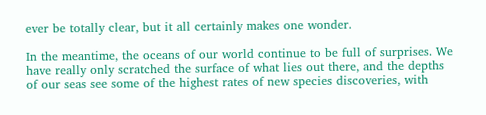ever be totally clear, but it all certainly makes one wonder.

In the meantime, the oceans of our world continue to be full of surprises. We have really only scratched the surface of what lies out there, and the depths of our seas see some of the highest rates of new species discoveries, with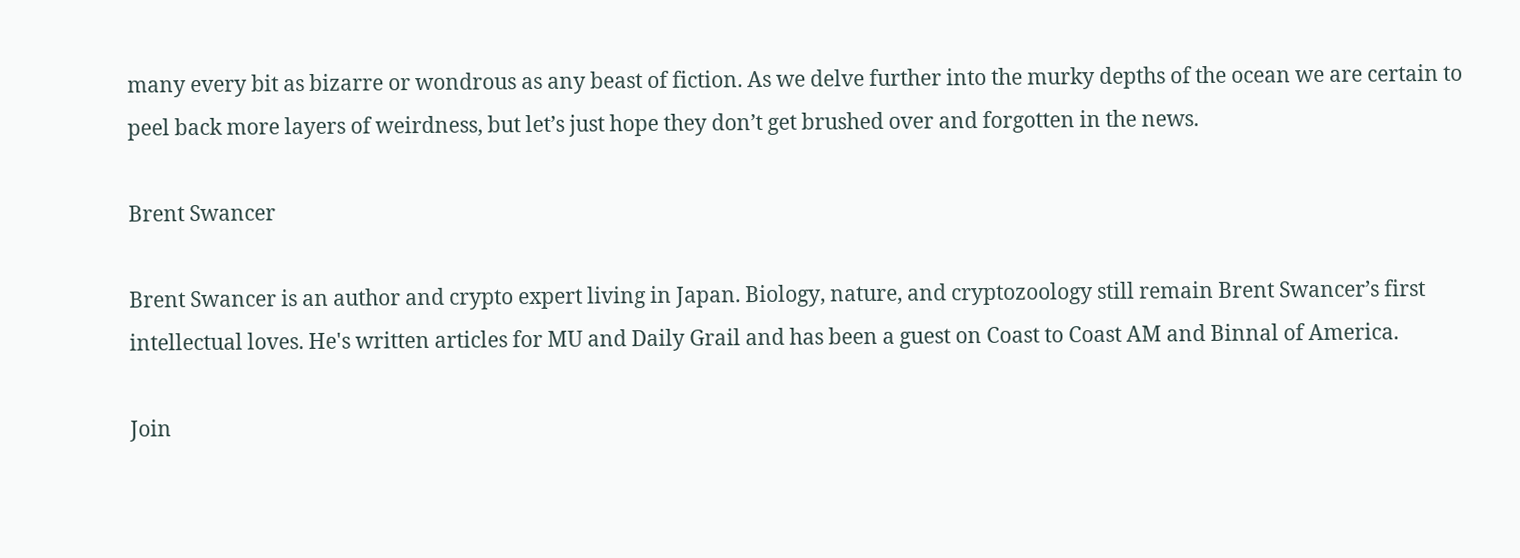many every bit as bizarre or wondrous as any beast of fiction. As we delve further into the murky depths of the ocean we are certain to peel back more layers of weirdness, but let’s just hope they don’t get brushed over and forgotten in the news.

Brent Swancer

Brent Swancer is an author and crypto expert living in Japan. Biology, nature, and cryptozoology still remain Brent Swancer’s first intellectual loves. He's written articles for MU and Daily Grail and has been a guest on Coast to Coast AM and Binnal of America.

Join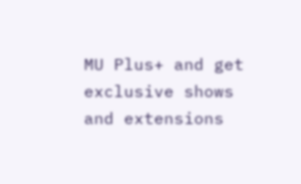MU Plus+ and get exclusive shows and extensions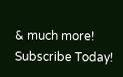& much more! Subscribe Today!